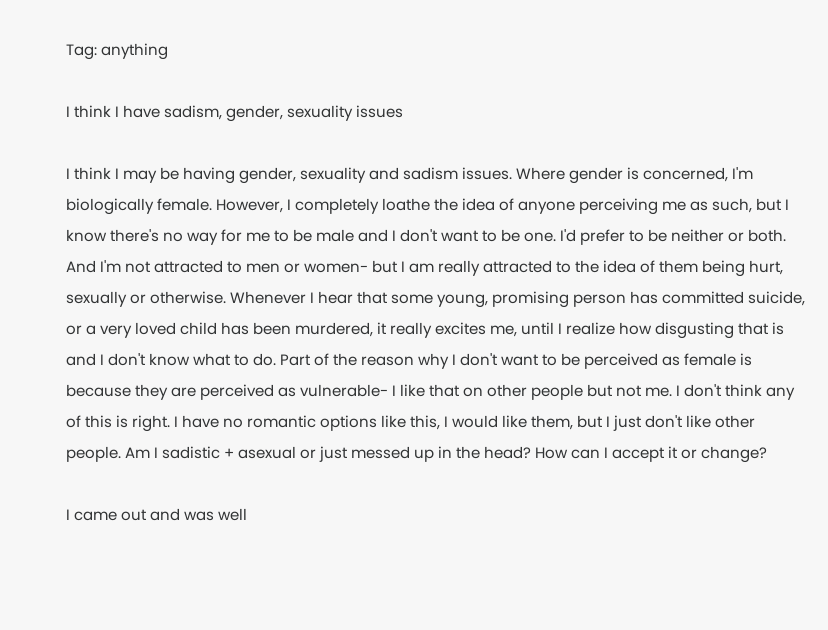Tag: anything

I think I have sadism, gender, sexuality issues

I think I may be having gender, sexuality and sadism issues. Where gender is concerned, I'm biologically female. However, I completely loathe the idea of anyone perceiving me as such, but I know there's no way for me to be male and I don't want to be one. I'd prefer to be neither or both. And I'm not attracted to men or women- but I am really attracted to the idea of them being hurt, sexually or otherwise. Whenever I hear that some young, promising person has committed suicide, or a very loved child has been murdered, it really excites me, until I realize how disgusting that is and I don't know what to do. Part of the reason why I don't want to be perceived as female is because they are perceived as vulnerable- I like that on other people but not me. I don't think any of this is right. I have no romantic options like this, I would like them, but I just don't like other people. Am I sadistic + asexual or just messed up in the head? How can I accept it or change?

I came out and was well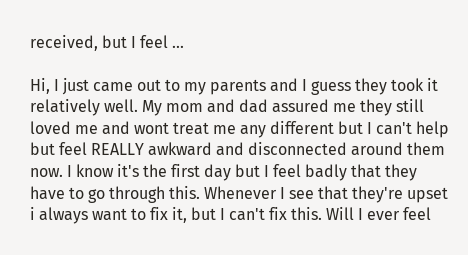received, but I feel ...

Hi, I just came out to my parents and I guess they took it relatively well. My mom and dad assured me they still loved me and wont treat me any different but I can't help but feel REALLY awkward and disconnected around them now. I know it's the first day but I feel badly that they have to go through this. Whenever I see that they're upset i always want to fix it, but I can't fix this. Will I ever feel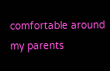comfortable around my parents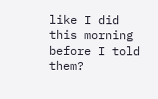like I did this morning before I told them?